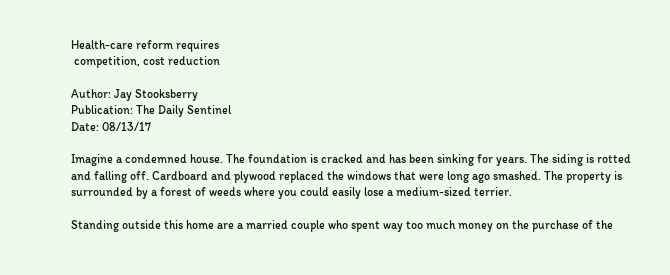Health-care reform requires
 competition, cost reduction

Author: Jay Stooksberry
Publication: The Daily Sentinel
Date: 08/13/17

Imagine a condemned house. The foundation is cracked and has been sinking for years. The siding is rotted and falling off. Cardboard and plywood replaced the windows that were long ago smashed. The property is surrounded by a forest of weeds where you could easily lose a medium-sized terrier.

Standing outside this home are a married couple who spent way too much money on the purchase of the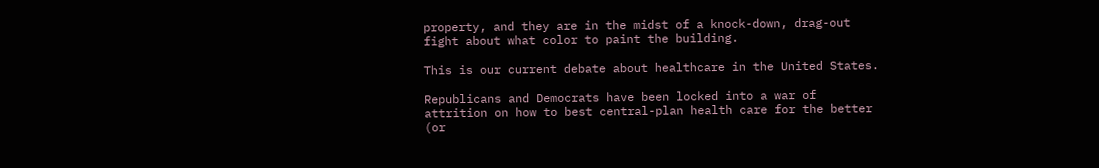property, and they are in the midst of a knock-down, drag-out fight about what color to paint the building.

This is our current debate about healthcare in the United States.

Republicans and Democrats have been locked into a war of attrition on how to best central-plan health care for the better (or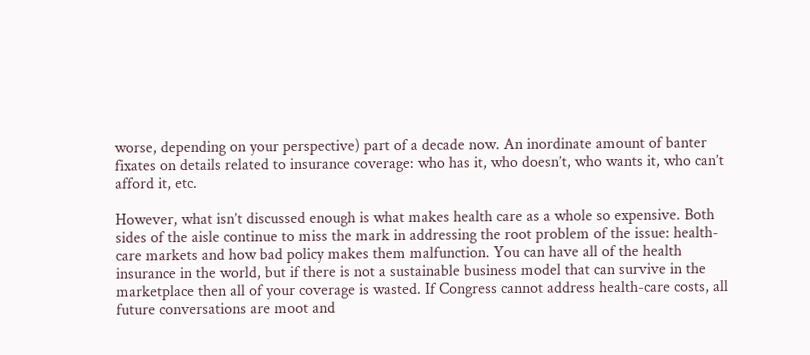worse, depending on your perspective) part of a decade now. An inordinate amount of banter fixates on details related to insurance coverage: who has it, who doesn’t, who wants it, who can’t afford it, etc.

However, what isn’t discussed enough is what makes health care as a whole so expensive. Both sides of the aisle continue to miss the mark in addressing the root problem of the issue: health-care markets and how bad policy makes them malfunction. You can have all of the health insurance in the world, but if there is not a sustainable business model that can survive in the marketplace then all of your coverage is wasted. If Congress cannot address health-care costs, all future conversations are moot and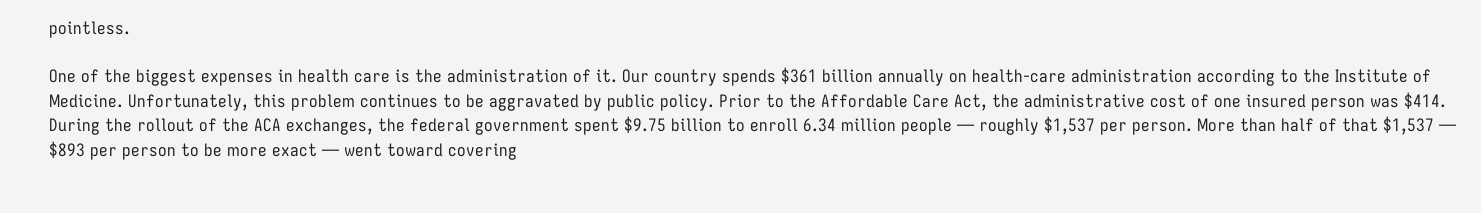pointless.

One of the biggest expenses in health care is the administration of it. Our country spends $361 billion annually on health-care administration according to the Institute of Medicine. Unfortunately, this problem continues to be aggravated by public policy. Prior to the Affordable Care Act, the administrative cost of one insured person was $414. During the rollout of the ACA exchanges, the federal government spent $9.75 billion to enroll 6.34 million people — roughly $1,537 per person. More than half of that $1,537 — $893 per person to be more exact — went toward covering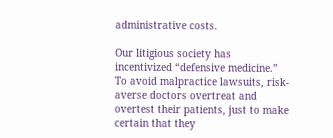administrative costs.

Our litigious society has incentivized “defensive medicine.” To avoid malpractice lawsuits, risk-averse doctors overtreat and overtest their patients, just to make certain that they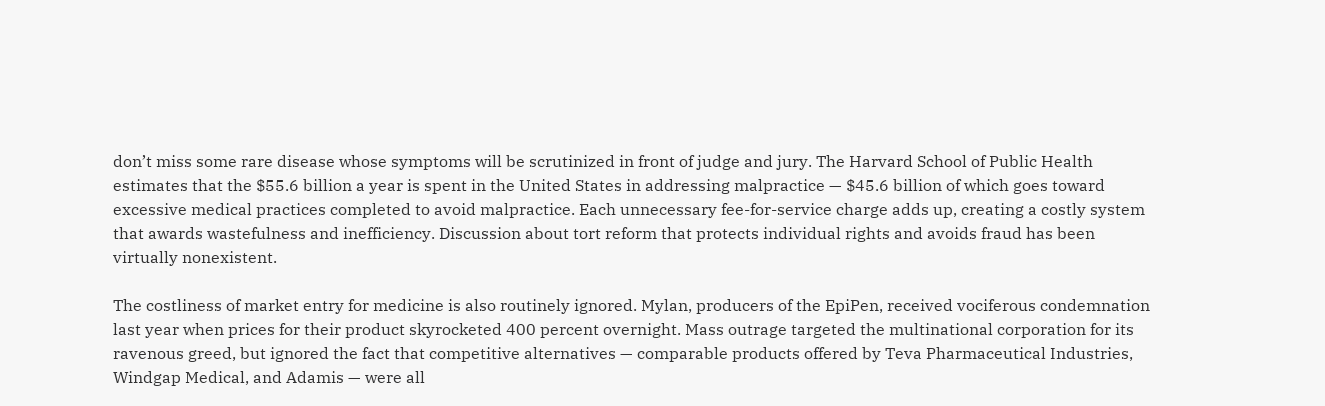don’t miss some rare disease whose symptoms will be scrutinized in front of judge and jury. The Harvard School of Public Health estimates that the $55.6 billion a year is spent in the United States in addressing malpractice — $45.6 billion of which goes toward excessive medical practices completed to avoid malpractice. Each unnecessary fee-for-service charge adds up, creating a costly system that awards wastefulness and inefficiency. Discussion about tort reform that protects individual rights and avoids fraud has been virtually nonexistent.

The costliness of market entry for medicine is also routinely ignored. Mylan, producers of the EpiPen, received vociferous condemnation last year when prices for their product skyrocketed 400 percent overnight. Mass outrage targeted the multinational corporation for its ravenous greed, but ignored the fact that competitive alternatives — comparable products offered by Teva Pharmaceutical Industries, Windgap Medical, and Adamis — were all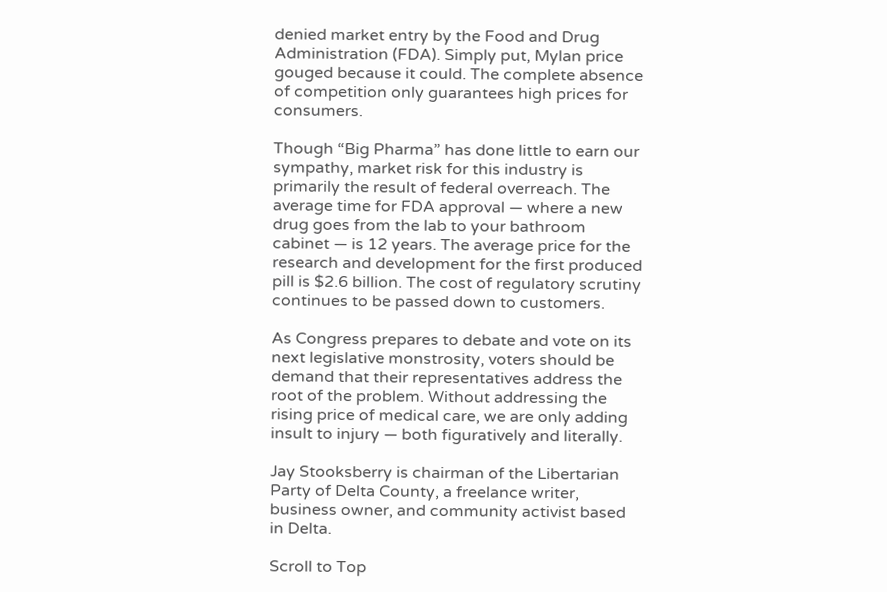denied market entry by the Food and Drug Administration (FDA). Simply put, Mylan price gouged because it could. The complete absence of competition only guarantees high prices for consumers.

Though “Big Pharma” has done little to earn our sympathy, market risk for this industry is primarily the result of federal overreach. The average time for FDA approval — where a new drug goes from the lab to your bathroom cabinet — is 12 years. The average price for the research and development for the first produced pill is $2.6 billion. The cost of regulatory scrutiny continues to be passed down to customers.

As Congress prepares to debate and vote on its next legislative monstrosity, voters should be demand that their representatives address the root of the problem. Without addressing the rising price of medical care, we are only adding insult to injury — both figuratively and literally.

Jay Stooksberry is chairman of the Libertarian Party of Delta County, a freelance writer, business owner, and community activist based in Delta.

Scroll to Top